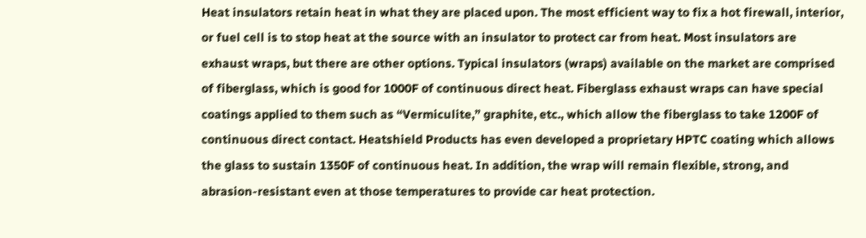Heat insulators retain heat in what they are placed upon. The most efficient way to fix a hot firewall, interior, or fuel cell is to stop heat at the source with an insulator to protect car from heat. Most insulators are exhaust wraps, but there are other options. Typical insulators (wraps) available on the market are comprised of fiberglass, which is good for 1000F of continuous direct heat. Fiberglass exhaust wraps can have special coatings applied to them such as “Vermiculite,” graphite, etc., which allow the fiberglass to take 1200F of continuous direct contact. Heatshield Products has even developed a proprietary HPTC coating which allows the glass to sustain 1350F of continuous heat. In addition, the wrap will remain flexible, strong, and abrasion-resistant even at those temperatures to provide car heat protection.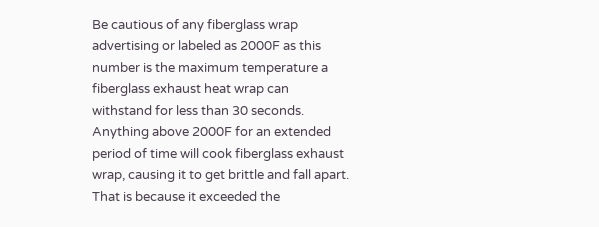Be cautious of any fiberglass wrap advertising or labeled as 2000F as this number is the maximum temperature a fiberglass exhaust heat wrap can withstand for less than 30 seconds. Anything above 2000F for an extended period of time will cook fiberglass exhaust wrap, causing it to get brittle and fall apart. That is because it exceeded the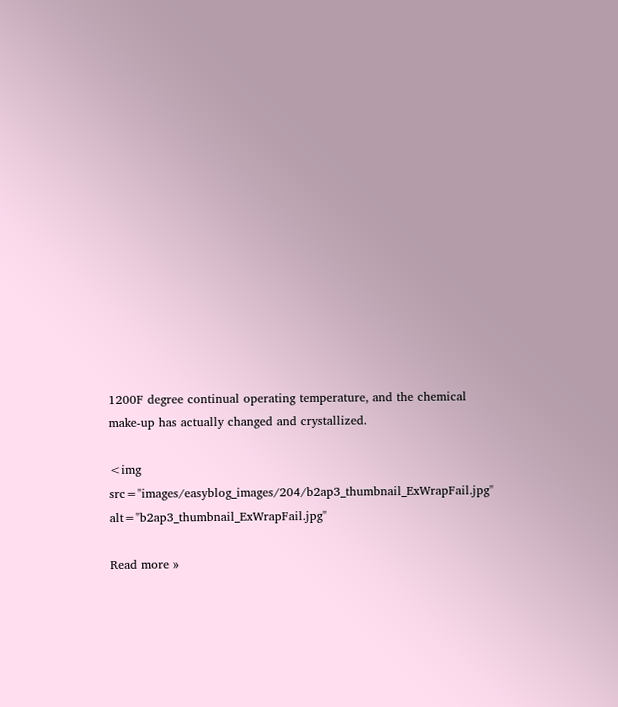1200F degree continual operating temperature, and the chemical make-up has actually changed and crystallized.

<img src="images/easyblog_images/204/b2ap3_thumbnail_ExWrapFail.jpg" alt="b2ap3_thumbnail_ExWrapFail.jpg"

Read more »